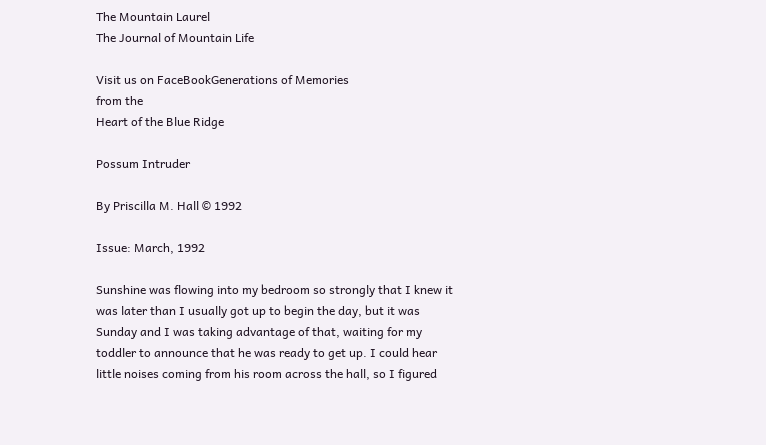The Mountain Laurel
The Journal of Mountain Life

Visit us on FaceBookGenerations of Memories
from the
Heart of the Blue Ridge

Possum Intruder

By Priscilla M. Hall © 1992

Issue: March, 1992

Sunshine was flowing into my bedroom so strongly that I knew it was later than I usually got up to begin the day, but it was Sunday and I was taking advantage of that, waiting for my toddler to announce that he was ready to get up. I could hear little noises coming from his room across the hall, so I figured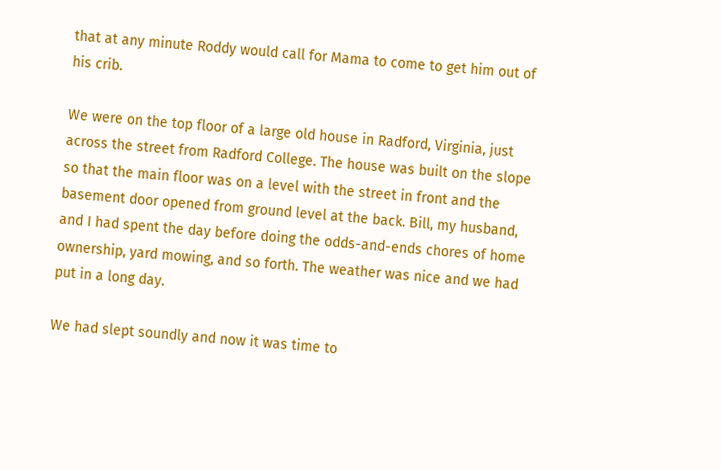that at any minute Roddy would call for Mama to come to get him out of his crib.

We were on the top floor of a large old house in Radford, Virginia, just across the street from Radford College. The house was built on the slope so that the main floor was on a level with the street in front and the basement door opened from ground level at the back. Bill, my husband, and I had spent the day before doing the odds-and-ends chores of home ownership, yard mowing, and so forth. The weather was nice and we had put in a long day.

We had slept soundly and now it was time to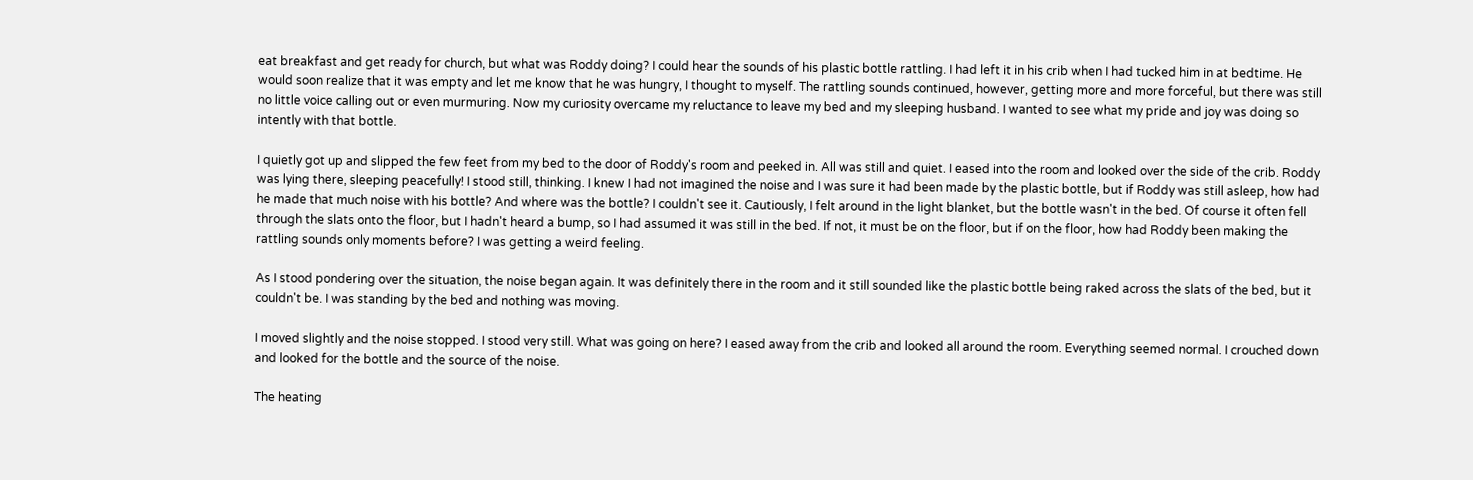eat breakfast and get ready for church, but what was Roddy doing? I could hear the sounds of his plastic bottle rattling. I had left it in his crib when I had tucked him in at bedtime. He would soon realize that it was empty and let me know that he was hungry, I thought to myself. The rattling sounds continued, however, getting more and more forceful, but there was still no little voice calling out or even murmuring. Now my curiosity overcame my reluctance to leave my bed and my sleeping husband. I wanted to see what my pride and joy was doing so intently with that bottle.

I quietly got up and slipped the few feet from my bed to the door of Roddy's room and peeked in. All was still and quiet. I eased into the room and looked over the side of the crib. Roddy was lying there, sleeping peacefully! I stood still, thinking. I knew I had not imagined the noise and I was sure it had been made by the plastic bottle, but if Roddy was still asleep, how had he made that much noise with his bottle? And where was the bottle? I couldn't see it. Cautiously, I felt around in the light blanket, but the bottle wasn't in the bed. Of course it often fell through the slats onto the floor, but I hadn't heard a bump, so I had assumed it was still in the bed. If not, it must be on the floor, but if on the floor, how had Roddy been making the rattling sounds only moments before? I was getting a weird feeling.

As I stood pondering over the situation, the noise began again. It was definitely there in the room and it still sounded like the plastic bottle being raked across the slats of the bed, but it couldn't be. I was standing by the bed and nothing was moving.

I moved slightly and the noise stopped. I stood very still. What was going on here? I eased away from the crib and looked all around the room. Everything seemed normal. I crouched down and looked for the bottle and the source of the noise.

The heating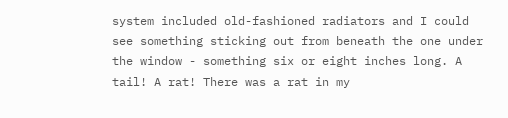system included old-fashioned radiators and I could see something sticking out from beneath the one under the window - something six or eight inches long. A tail! A rat! There was a rat in my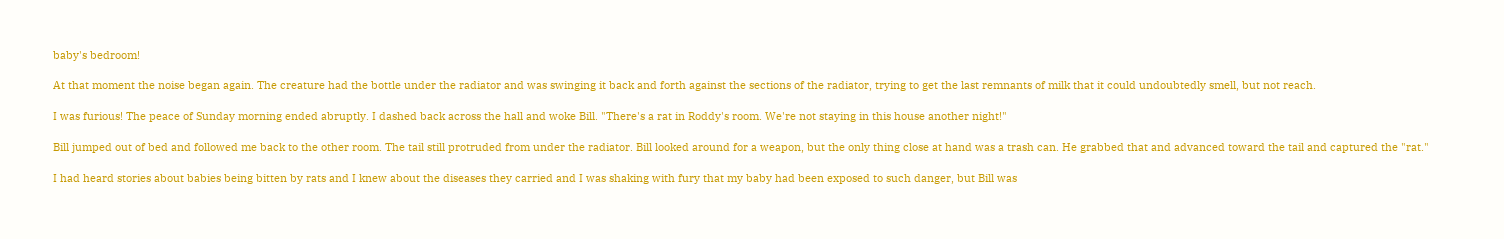baby's bedroom!

At that moment the noise began again. The creature had the bottle under the radiator and was swinging it back and forth against the sections of the radiator, trying to get the last remnants of milk that it could undoubtedly smell, but not reach.

I was furious! The peace of Sunday morning ended abruptly. I dashed back across the hall and woke Bill. "There's a rat in Roddy's room. We're not staying in this house another night!"

Bill jumped out of bed and followed me back to the other room. The tail still protruded from under the radiator. Bill looked around for a weapon, but the only thing close at hand was a trash can. He grabbed that and advanced toward the tail and captured the "rat."

I had heard stories about babies being bitten by rats and I knew about the diseases they carried and I was shaking with fury that my baby had been exposed to such danger, but Bill was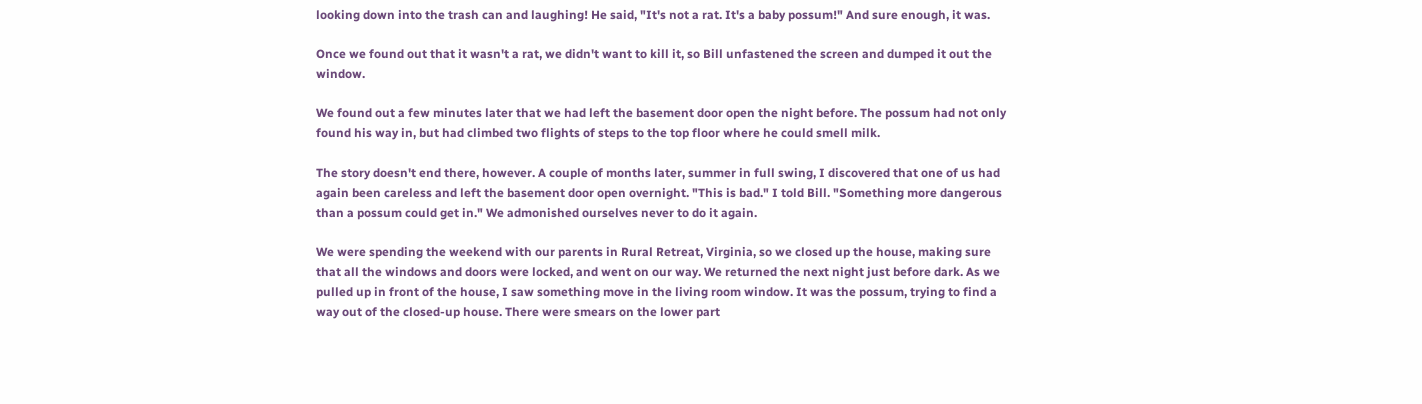looking down into the trash can and laughing! He said, "It's not a rat. It's a baby possum!" And sure enough, it was.

Once we found out that it wasn't a rat, we didn't want to kill it, so Bill unfastened the screen and dumped it out the window.

We found out a few minutes later that we had left the basement door open the night before. The possum had not only found his way in, but had climbed two flights of steps to the top floor where he could smell milk.

The story doesn't end there, however. A couple of months later, summer in full swing, I discovered that one of us had again been careless and left the basement door open overnight. "This is bad." I told Bill. "Something more dangerous than a possum could get in." We admonished ourselves never to do it again.

We were spending the weekend with our parents in Rural Retreat, Virginia, so we closed up the house, making sure that all the windows and doors were locked, and went on our way. We returned the next night just before dark. As we pulled up in front of the house, I saw something move in the living room window. It was the possum, trying to find a way out of the closed-up house. There were smears on the lower part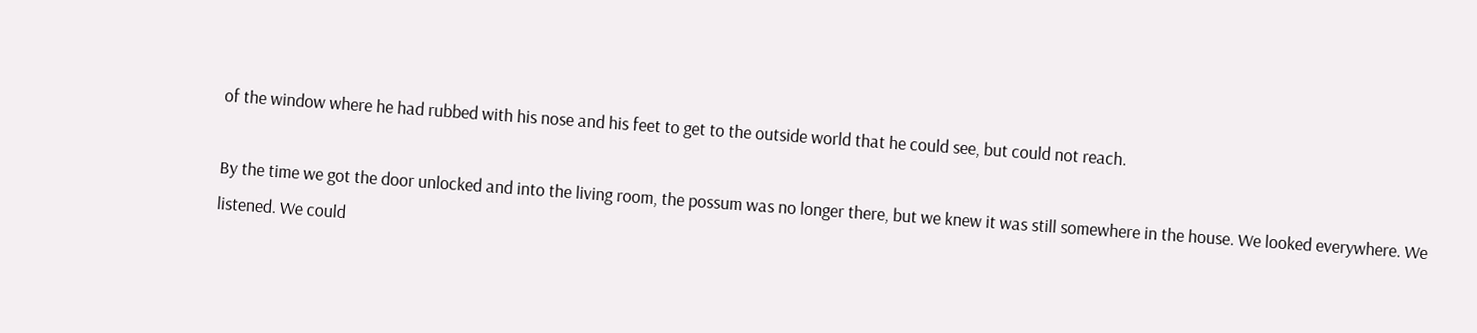of the window where he had rubbed with his nose and his feet to get to the outside world that he could see, but could not reach.

By the time we got the door unlocked and into the living room, the possum was no longer there, but we knew it was still somewhere in the house. We looked everywhere. We listened. We could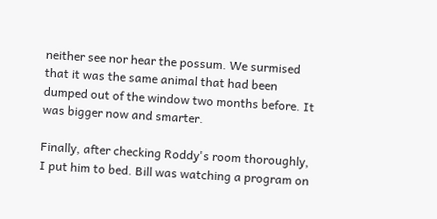neither see nor hear the possum. We surmised that it was the same animal that had been dumped out of the window two months before. It was bigger now and smarter.

Finally, after checking Roddy's room thoroughly, I put him to bed. Bill was watching a program on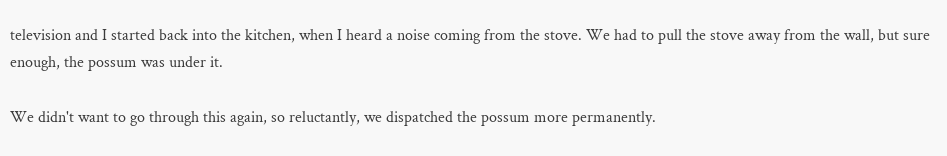television and I started back into the kitchen, when I heard a noise coming from the stove. We had to pull the stove away from the wall, but sure enough, the possum was under it.

We didn't want to go through this again, so reluctantly, we dispatched the possum more permanently.